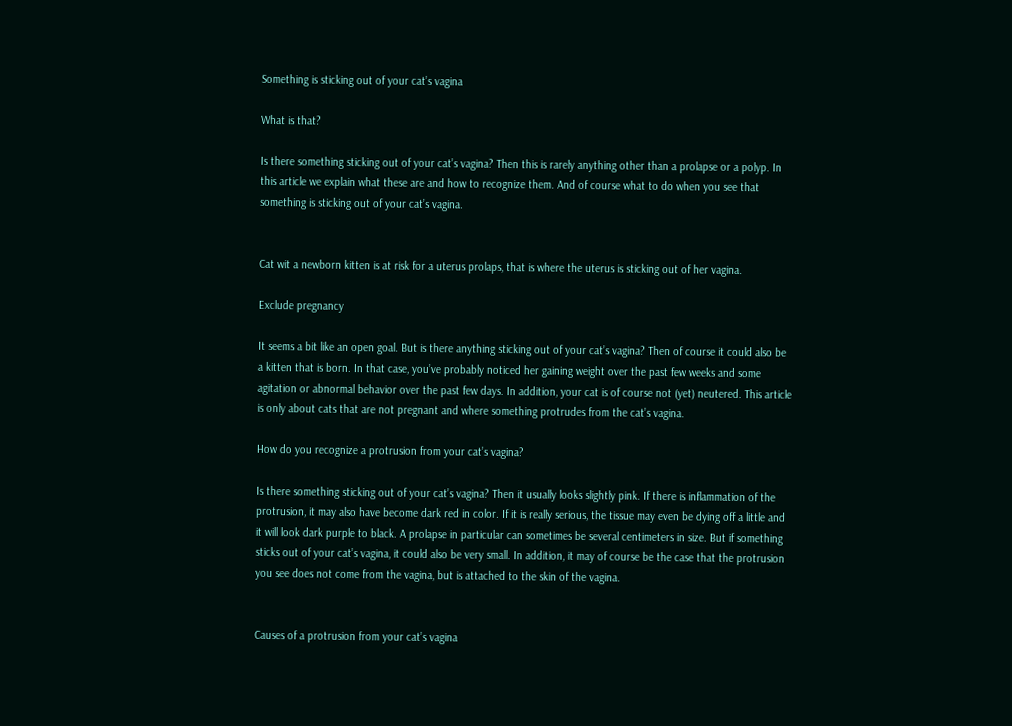Something is sticking out of your cat’s vagina

What is that?

Is there something sticking out of your cat’s vagina? Then this is rarely anything other than a prolapse or a polyp. In this article we explain what these are and how to recognize them. And of course what to do when you see that something is sticking out of your cat’s vagina.


Cat wit a newborn kitten is at risk for a uterus prolaps, that is where the uterus is sticking out of her vagina.

Exclude pregnancy

It seems a bit like an open goal. But is there anything sticking out of your cat’s vagina? Then of course it could also be a kitten that is born. In that case, you’ve probably noticed her gaining weight over the past few weeks and some agitation or abnormal behavior over the past few days. In addition, your cat is of course not (yet) neutered. This article is only about cats that are not pregnant and where something protrudes from the cat’s vagina.

How do you recognize a protrusion from your cat’s vagina?

Is there something sticking out of your cat’s vagina? Then it usually looks slightly pink. If there is inflammation of the protrusion, it may also have become dark red in color. If it is really serious, the tissue may even be dying off a little and it will look dark purple to black. A prolapse in particular can sometimes be several centimeters in size. But if something sticks out of your cat’s vagina, it could also be very small. In addition, it may of course be the case that the protrusion you see does not come from the vagina, but is attached to the skin of the vagina.


Causes of a protrusion from your cat’s vagina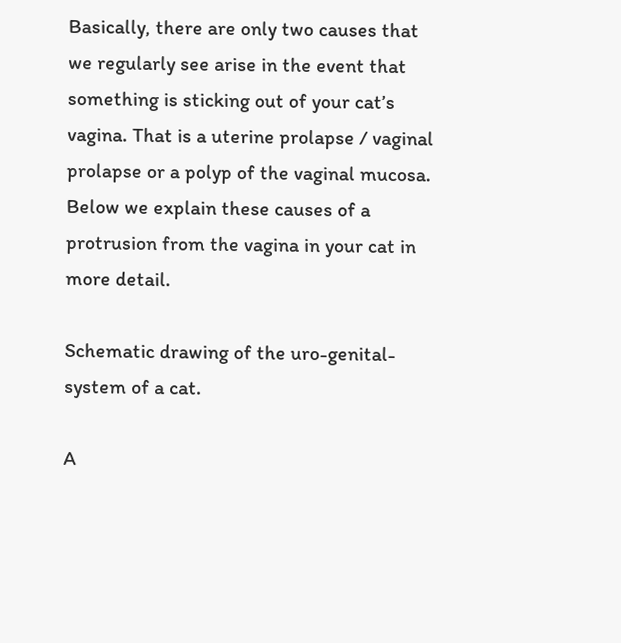Basically, there are only two causes that we regularly see arise in the event that something is sticking out of your cat’s vagina. That is a uterine prolapse / vaginal prolapse or a polyp of the vaginal mucosa. Below we explain these causes of a protrusion from the vagina in your cat in more detail.

Schematic drawing of the uro-genital-system of a cat.

A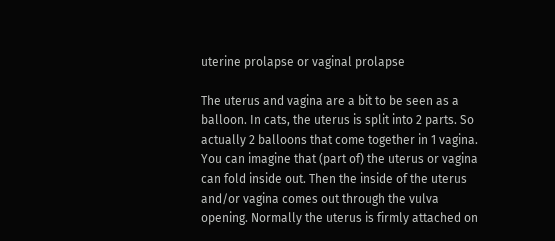uterine prolapse or vaginal prolapse

The uterus and vagina are a bit to be seen as a balloon. In cats, the uterus is split into 2 parts. So actually 2 balloons that come together in 1 vagina. You can imagine that (part of) the uterus or vagina can fold inside out. Then the inside of the uterus and/or vagina comes out through the vulva opening. Normally the uterus is firmly attached on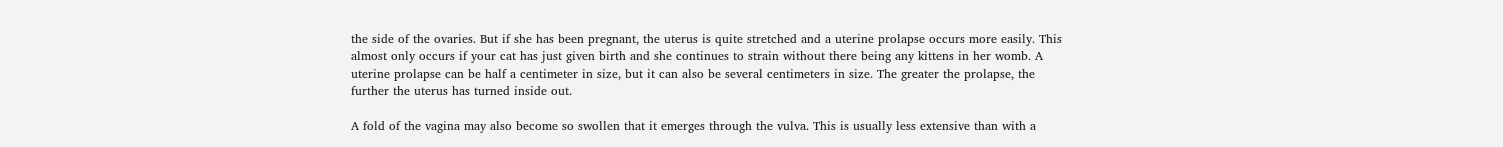the side of the ovaries. But if she has been pregnant, the uterus is quite stretched and a uterine prolapse occurs more easily. This almost only occurs if your cat has just given birth and she continues to strain without there being any kittens in her womb. A uterine prolapse can be half a centimeter in size, but it can also be several centimeters in size. The greater the prolapse, the further the uterus has turned inside out.

A fold of the vagina may also become so swollen that it emerges through the vulva. This is usually less extensive than with a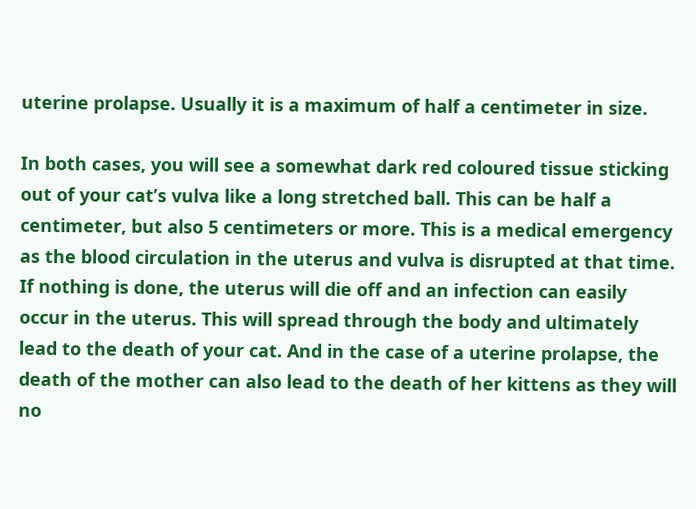uterine prolapse. Usually it is a maximum of half a centimeter in size.

In both cases, you will see a somewhat dark red coloured tissue sticking out of your cat’s vulva like a long stretched ball. This can be half a centimeter, but also 5 centimeters or more. This is a medical emergency as the blood circulation in the uterus and vulva is disrupted at that time. If nothing is done, the uterus will die off and an infection can easily occur in the uterus. This will spread through the body and ultimately lead to the death of your cat. And in the case of a uterine prolapse, the death of the mother can also lead to the death of her kittens as they will no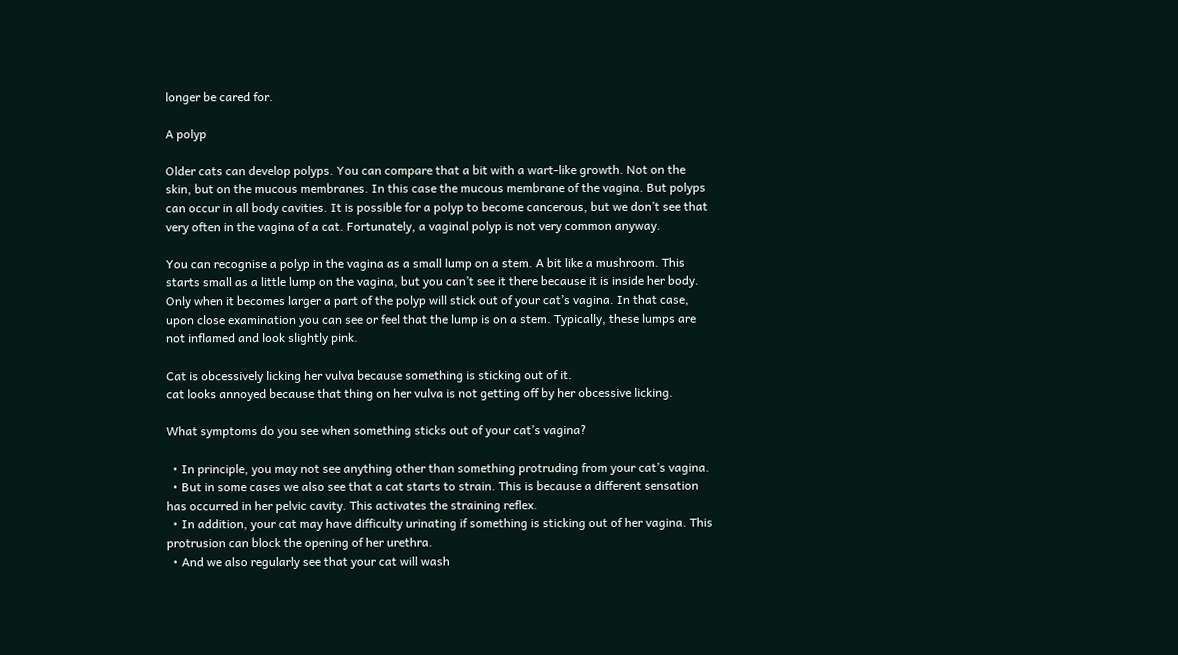longer be cared for.

A polyp

Older cats can develop polyps. You can compare that a bit with a wart-like growth. Not on the skin, but on the mucous membranes. In this case the mucous membrane of the vagina. But polyps can occur in all body cavities. It is possible for a polyp to become cancerous, but we don’t see that very often in the vagina of a cat. Fortunately, a vaginal polyp is not very common anyway.

You can recognise a polyp in the vagina as a small lump on a stem. A bit like a mushroom. This starts small as a little lump on the vagina, but you can’t see it there because it is inside her body. Only when it becomes larger a part of the polyp will stick out of your cat’s vagina. In that case, upon close examination you can see or feel that the lump is on a stem. Typically, these lumps are not inflamed and look slightly pink.

Cat is obcessively licking her vulva because something is sticking out of it.
cat looks annoyed because that thing on her vulva is not getting off by her obcessive licking.

What symptoms do you see when something sticks out of your cat’s vagina?

  • In principle, you may not see anything other than something protruding from your cat’s vagina.
  • But in some cases we also see that a cat starts to strain. This is because a different sensation has occurred in her pelvic cavity. This activates the straining reflex.
  • In addition, your cat may have difficulty urinating if something is sticking out of her vagina. This protrusion can block the opening of her urethra.
  • And we also regularly see that your cat will wash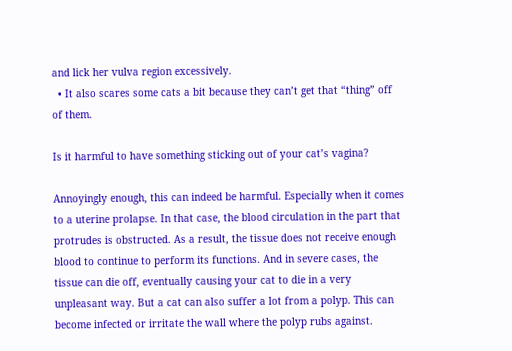and lick her vulva region excessively.
  • It also scares some cats a bit because they can’t get that “thing” off of them.

Is it harmful to have something sticking out of your cat’s vagina?

Annoyingly enough, this can indeed be harmful. Especially when it comes to a uterine prolapse. In that case, the blood circulation in the part that protrudes is obstructed. As a result, the tissue does not receive enough blood to continue to perform its functions. And in severe cases, the tissue can die off, eventually causing your cat to die in a very unpleasant way. But a cat can also suffer a lot from a polyp. This can become infected or irritate the wall where the polyp rubs against.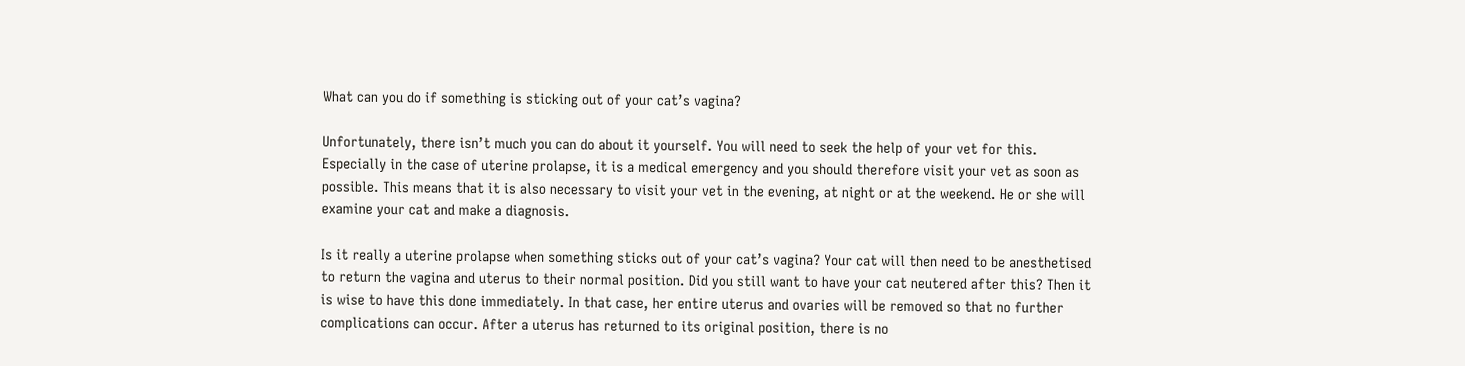What can you do if something is sticking out of your cat’s vagina?

Unfortunately, there isn’t much you can do about it yourself. You will need to seek the help of your vet for this. Especially in the case of uterine prolapse, it is a medical emergency and you should therefore visit your vet as soon as possible. This means that it is also necessary to visit your vet in the evening, at night or at the weekend. He or she will examine your cat and make a diagnosis.

Is it really a uterine prolapse when something sticks out of your cat’s vagina? Your cat will then need to be anesthetised to return the vagina and uterus to their normal position. Did you still want to have your cat neutered after this? Then it is wise to have this done immediately. In that case, her entire uterus and ovaries will be removed so that no further complications can occur. After a uterus has returned to its original position, there is no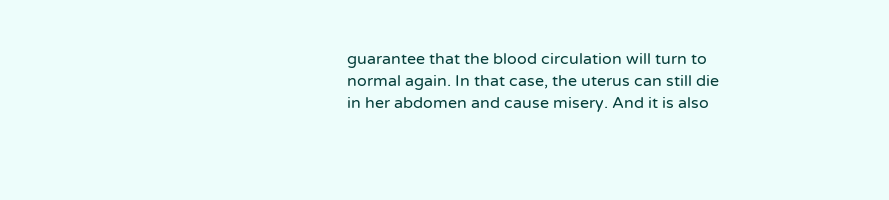guarantee that the blood circulation will turn to normal again. In that case, the uterus can still die in her abdomen and cause misery. And it is also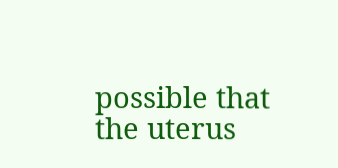possible that the uterus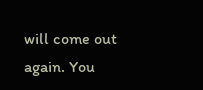will come out again. You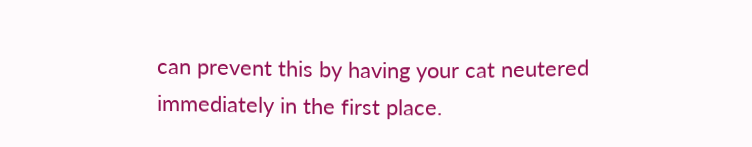can prevent this by having your cat neutered immediately in the first place.